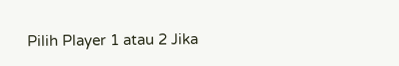Pilih Player 1 atau 2 Jika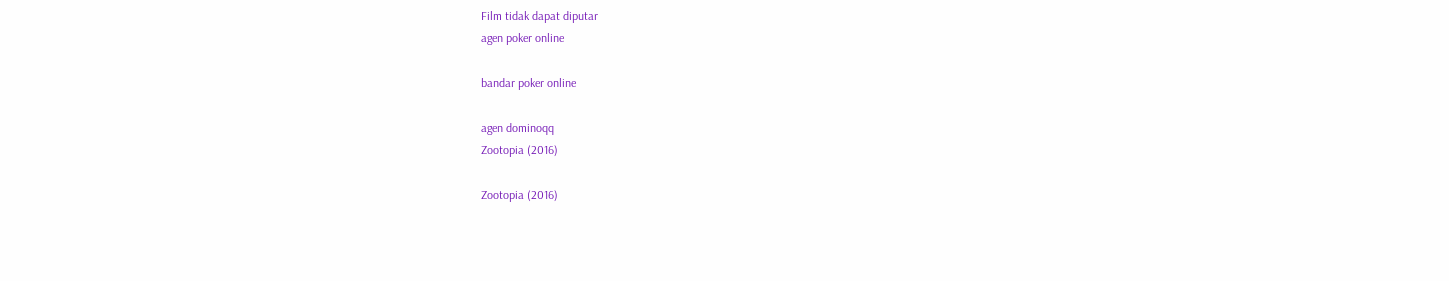Film tidak dapat diputar
agen poker online

bandar poker online

agen dominoqq
Zootopia (2016)

Zootopia (2016)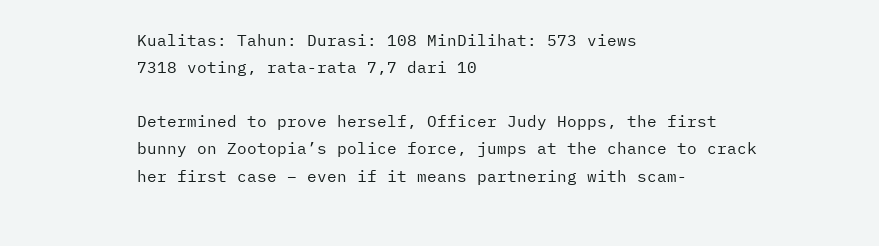Kualitas: Tahun: Durasi: 108 MinDilihat: 573 views
7318 voting, rata-rata 7,7 dari 10

Determined to prove herself, Officer Judy Hopps, the first bunny on Zootopia’s police force, jumps at the chance to crack her first case – even if it means partnering with scam-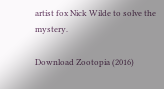artist fox Nick Wilde to solve the mystery.

Download Zootopia (2016)